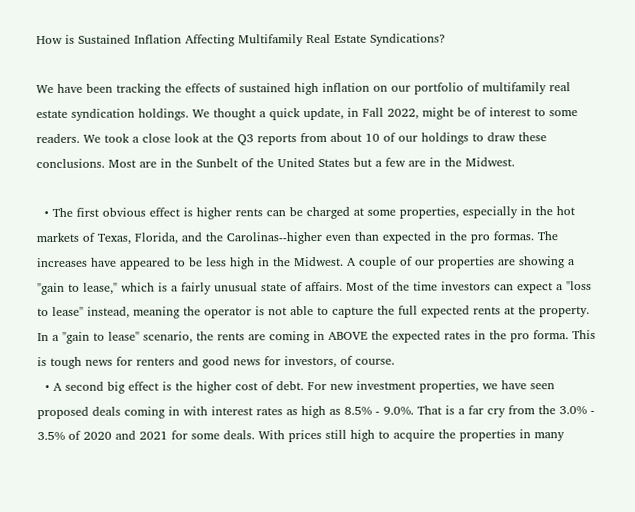How is Sustained Inflation Affecting Multifamily Real Estate Syndications?

We have been tracking the effects of sustained high inflation on our portfolio of multifamily real estate syndication holdings. We thought a quick update, in Fall 2022, might be of interest to some readers. We took a close look at the Q3 reports from about 10 of our holdings to draw these conclusions. Most are in the Sunbelt of the United States but a few are in the Midwest.

  • The first obvious effect is higher rents can be charged at some properties, especially in the hot markets of Texas, Florida, and the Carolinas--higher even than expected in the pro formas. The increases have appeared to be less high in the Midwest. A couple of our properties are showing a "gain to lease," which is a fairly unusual state of affairs. Most of the time investors can expect a "loss to lease" instead, meaning the operator is not able to capture the full expected rents at the property. In a "gain to lease" scenario, the rents are coming in ABOVE the expected rates in the pro forma. This is tough news for renters and good news for investors, of course.
  • A second big effect is the higher cost of debt. For new investment properties, we have seen proposed deals coming in with interest rates as high as 8.5% - 9.0%. That is a far cry from the 3.0% - 3.5% of 2020 and 2021 for some deals. With prices still high to acquire the properties in many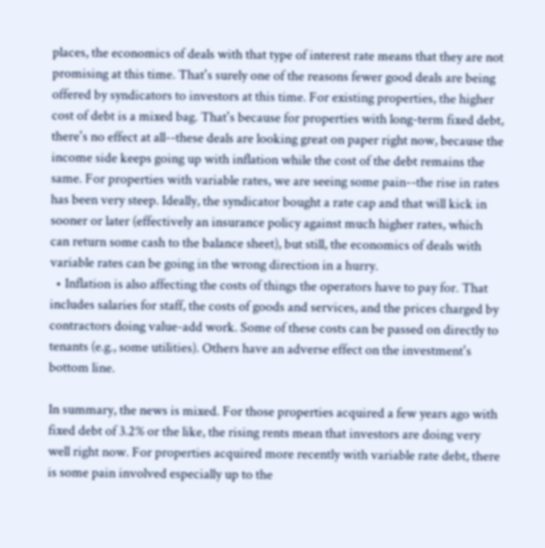places, the economics of deals with that type of interest rate means that they are not promising at this time. That's surely one of the reasons fewer good deals are being offered by syndicators to investors at this time. For existing properties, the higher cost of debt is a mixed bag. That's because for properties with long-term fixed debt, there's no effect at all--these deals are looking great on paper right now, because the income side keeps going up with inflation while the cost of the debt remains the same. For properties with variable rates, we are seeing some pain--the rise in rates has been very steep. Ideally, the syndicator bought a rate cap and that will kick in sooner or later (effectively an insurance policy against much higher rates, which can return some cash to the balance sheet), but still, the economics of deals with variable rates can be going in the wrong direction in a hurry.
  • Inflation is also affecting the costs of things the operators have to pay for. That includes salaries for staff, the costs of goods and services, and the prices charged by contractors doing value-add work. Some of these costs can be passed on directly to tenants (e.g., some utilities). Others have an adverse effect on the investment's bottom line.

In summary, the news is mixed. For those properties acquired a few years ago with fixed debt of 3.2% or the like, the rising rents mean that investors are doing very well right now. For properties acquired more recently with variable rate debt, there is some pain involved especially up to the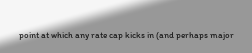point at which any rate cap kicks in (and perhaps major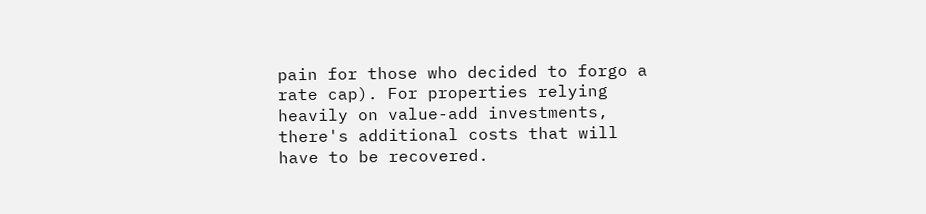pain for those who decided to forgo a rate cap). For properties relying heavily on value-add investments, there's additional costs that will have to be recovered.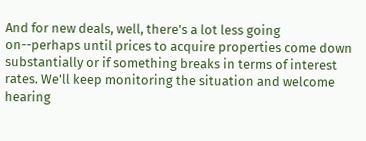And for new deals, well, there's a lot less going on--perhaps until prices to acquire properties come down substantially or if something breaks in terms of interest rates. We'll keep monitoring the situation and welcome hearing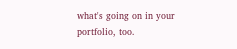what's going on in your portfolio, too.